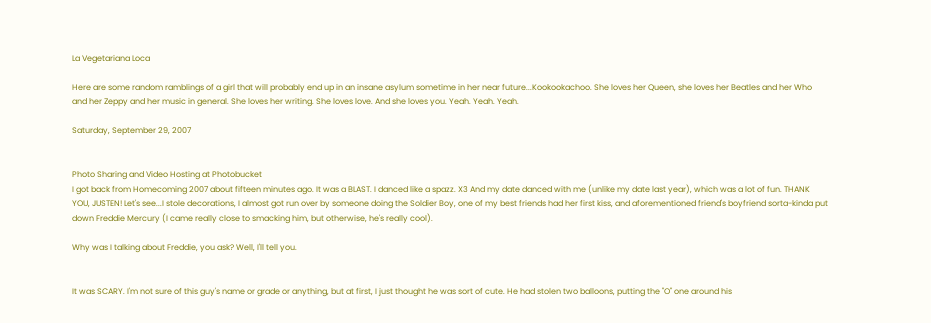La Vegetariana Loca

Here are some random ramblings of a girl that will probably end up in an insane asylum sometime in her near future...Kookookachoo. She loves her Queen, she loves her Beatles and her Who and her Zeppy and her music in general. She loves her writing. She loves love. And she loves you. Yeah. Yeah. Yeah.

Saturday, September 29, 2007


Photo Sharing and Video Hosting at Photobucket
I got back from Homecoming 2007 about fifteen minutes ago. It was a BLAST. I danced like a spazz. X3 And my date danced with me (unlike my date last year), which was a lot of fun. THANK YOU, JUSTEN! Let's see...I stole decorations, I almost got run over by someone doing the Soldier Boy, one of my best friends had her first kiss, and aforementioned friend's boyfriend sorta-kinda put down Freddie Mercury (I came really close to smacking him, but otherwise, he's really cool).

Why was I talking about Freddie, you ask? Well, I'll tell you.


It was SCARY. I'm not sure of this guy's name or grade or anything, but at first, I just thought he was sort of cute. He had stolen two balloons, putting the "O" one around his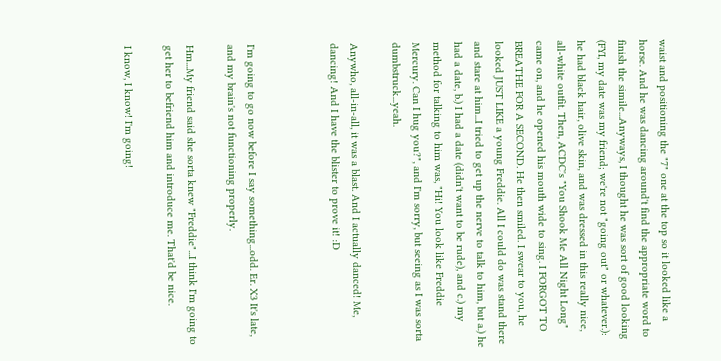waist and positioning the "7" one at the top so it looked like a horse. And he was dancing around't find the appropriate word to finish the simile...Anyways, I thought he was sort of good looking (FYI, my date was my friend; we're not "going out" or whatever.): he had black hair, olive skin, and was dressed in this really nice, all-white outfit. Then, ACDC's "You Shook Me All Night Long" came on, and he opened his mouth wide to sing. I FORGOT TO BREATHE FOR A SECOND. He then smiled. I swear to you, he looked JUST LIKE a young Freddie. All I could do was stand there and stare at him...I tried to get up the nerve to talk to him, but a.) he had a date, b.) I had a date (didn't want to be rude), and c.) my method for talking to him was, "Hi! You look like Freddie Mercury. Can I hug you?", and I'm sorry, but seeing as I was sorta dumbstruck...yeah.

Anywho, all-in-all, it was a blast. And I actually danced! Me, dancing! And I have the blister to prove it! :D



I'm going to go now before I say something...odd. Er. X3 It's late, and my brain's not functioning properly.

Hm...My friend said she sorta knew "Freddie"...I think I'm going to get her to befriend him and introduce me. That'd be nice.

I know, I know! I'm going!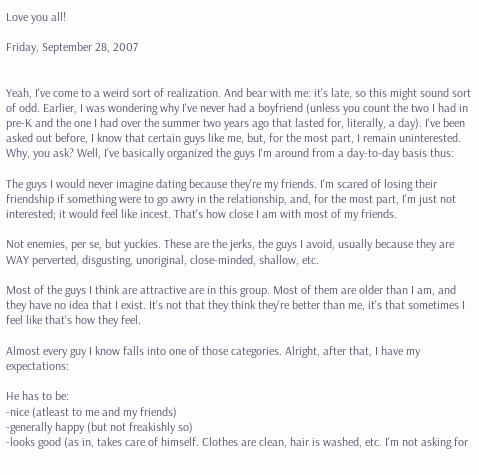Love you all!

Friday, September 28, 2007


Yeah, I've come to a weird sort of realization. And bear with me: it's late, so this might sound sort of odd. Earlier, I was wondering why I've never had a boyfriend (unless you count the two I had in pre-K and the one I had over the summer two years ago that lasted for, literally, a day). I've been asked out before, I know that certain guys like me, but, for the most part, I remain uninterested. Why, you ask? Well, I've basically organized the guys I'm around from a day-to-day basis thus:

The guys I would never imagine dating because they're my friends. I'm scared of losing their friendship if something were to go awry in the relationship, and, for the most part, I'm just not interested; it would feel like incest. That's how close I am with most of my friends.

Not enemies, per se, but yuckies. These are the jerks, the guys I avoid, usually because they are WAY perverted, disgusting, unoriginal, close-minded, shallow, etc.

Most of the guys I think are attractive are in this group. Most of them are older than I am, and they have no idea that I exist. It's not that they think they're better than me, it's that sometimes I feel like that's how they feel.

Almost every guy I know falls into one of those categories. Alright, after that, I have my expectations:

He has to be:
-nice (atleast to me and my friends)
-generally happy (but not freakishly so)
-looks good (as in, takes care of himself. Clothes are clean, hair is washed, etc. I'm not asking for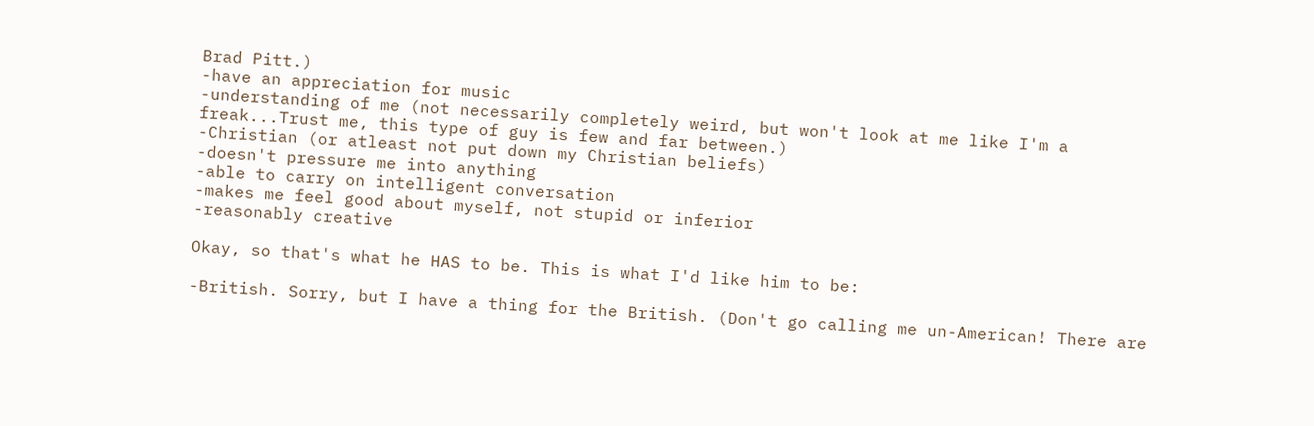Brad Pitt.)
-have an appreciation for music
-understanding of me (not necessarily completely weird, but won't look at me like I'm a freak...Trust me, this type of guy is few and far between.)
-Christian (or atleast not put down my Christian beliefs)
-doesn't pressure me into anything
-able to carry on intelligent conversation
-makes me feel good about myself, not stupid or inferior
-reasonably creative

Okay, so that's what he HAS to be. This is what I'd like him to be:

-British. Sorry, but I have a thing for the British. (Don't go calling me un-American! There are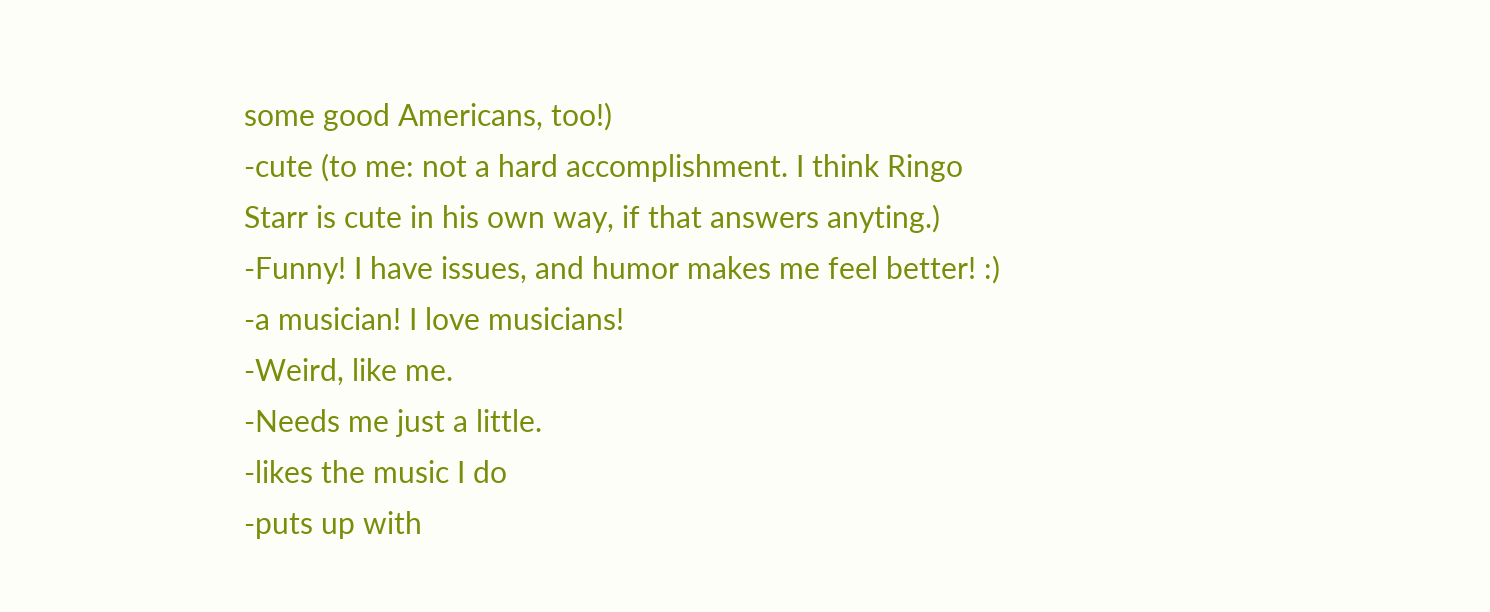some good Americans, too!)
-cute (to me: not a hard accomplishment. I think Ringo Starr is cute in his own way, if that answers anyting.)
-Funny! I have issues, and humor makes me feel better! :)
-a musician! I love musicians!
-Weird, like me.
-Needs me just a little.
-likes the music I do
-puts up with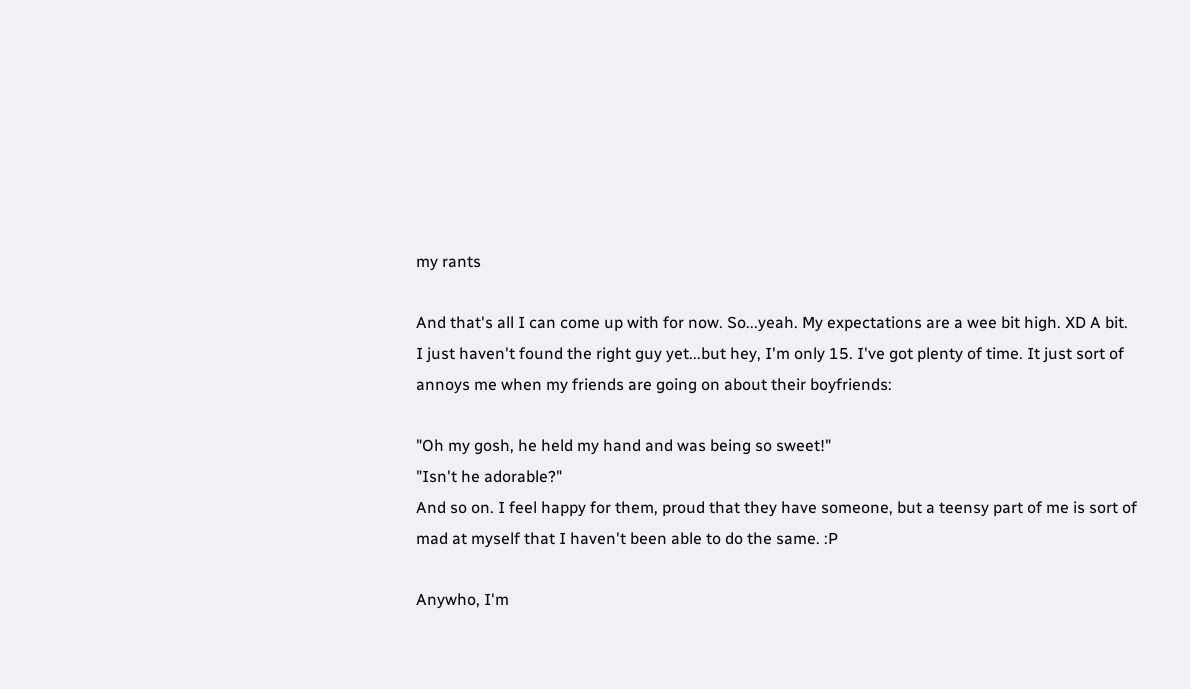my rants

And that's all I can come up with for now. So...yeah. My expectations are a wee bit high. XD A bit. I just haven't found the right guy yet...but hey, I'm only 15. I've got plenty of time. It just sort of annoys me when my friends are going on about their boyfriends:

"Oh my gosh, he held my hand and was being so sweet!"
"Isn't he adorable?"
And so on. I feel happy for them, proud that they have someone, but a teensy part of me is sort of mad at myself that I haven't been able to do the same. :P

Anywho, I'm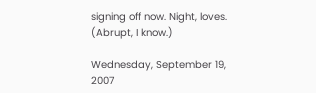signing off now. Night, loves. (Abrupt, I know.)

Wednesday, September 19, 2007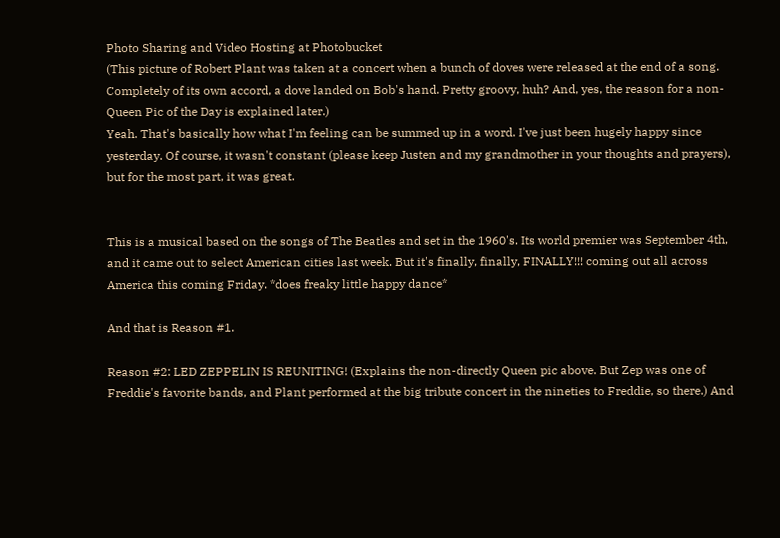Photo Sharing and Video Hosting at Photobucket
(This picture of Robert Plant was taken at a concert when a bunch of doves were released at the end of a song. Completely of its own accord, a dove landed on Bob's hand. Pretty groovy, huh? And, yes, the reason for a non-Queen Pic of the Day is explained later.)
Yeah. That's basically how what I'm feeling can be summed up in a word. I've just been hugely happy since yesterday. Of course, it wasn't constant (please keep Justen and my grandmother in your thoughts and prayers), but for the most part, it was great.


This is a musical based on the songs of The Beatles and set in the 1960's. Its world premier was September 4th, and it came out to select American cities last week. But it's finally, finally, FINALLY!!! coming out all across America this coming Friday. *does freaky little happy dance*

And that is Reason #1.

Reason #2: LED ZEPPELIN IS REUNITING! (Explains the non-directly Queen pic above. But Zep was one of Freddie's favorite bands, and Plant performed at the big tribute concert in the nineties to Freddie, so there.) And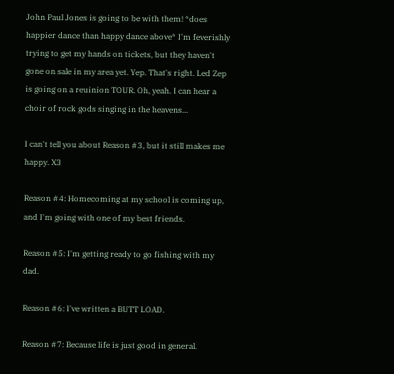John Paul Jones is going to be with them! *does happier dance than happy dance above* I'm feverishly trying to get my hands on tickets, but they haven't gone on sale in my area yet. Yep. That's right. Led Zep is going on a reuinion TOUR. Oh, yeah. I can hear a choir of rock gods singing in the heavens...

I can't tell you about Reason #3, but it still makes me happy. X3

Reason #4: Homecoming at my school is coming up, and I'm going with one of my best friends.

Reason #5: I'm getting ready to go fishing with my dad.

Reason #6: I've written a BUTT LOAD.

Reason #7: Because life is just good in general.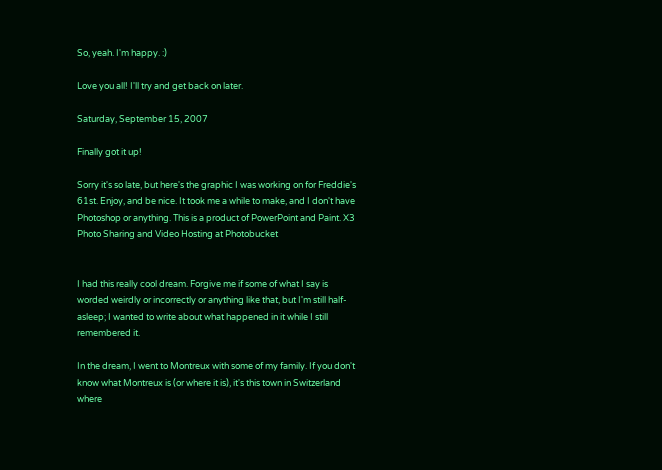So, yeah. I'm happy. :)

Love you all! I'll try and get back on later.

Saturday, September 15, 2007

Finally got it up!

Sorry it's so late, but here's the graphic I was working on for Freddie's 61st. Enjoy, and be nice. It took me a while to make, and I don't have Photoshop or anything. This is a product of PowerPoint and Paint. X3
Photo Sharing and Video Hosting at Photobucket


I had this really cool dream. Forgive me if some of what I say is worded weirdly or incorrectly or anything like that, but I'm still half-asleep; I wanted to write about what happened in it while I still remembered it.

In the dream, I went to Montreux with some of my family. If you don't know what Montreux is (or where it is), it's this town in Switzerland where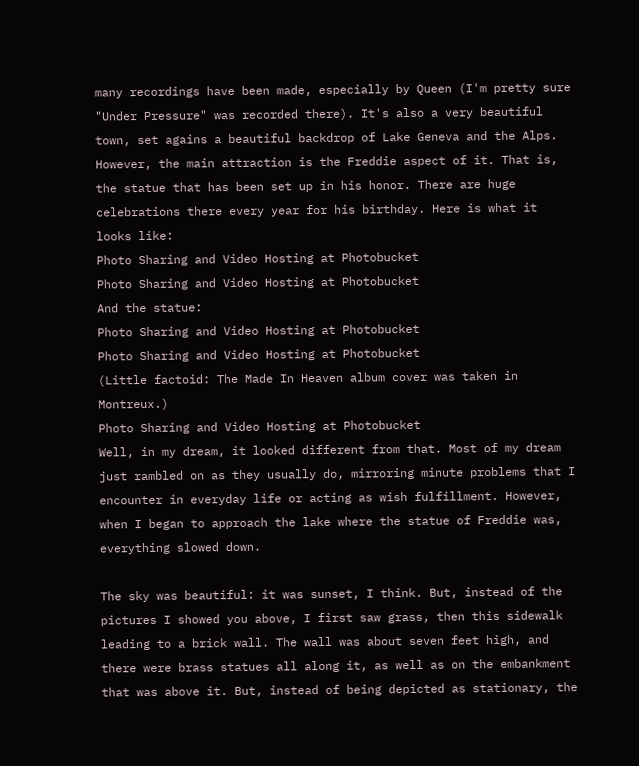many recordings have been made, especially by Queen (I'm pretty sure "Under Pressure" was recorded there). It's also a very beautiful town, set agains a beautiful backdrop of Lake Geneva and the Alps. However, the main attraction is the Freddie aspect of it. That is, the statue that has been set up in his honor. There are huge celebrations there every year for his birthday. Here is what it looks like:
Photo Sharing and Video Hosting at Photobucket
Photo Sharing and Video Hosting at Photobucket
And the statue:
Photo Sharing and Video Hosting at Photobucket
Photo Sharing and Video Hosting at Photobucket
(Little factoid: The Made In Heaven album cover was taken in Montreux.)
Photo Sharing and Video Hosting at Photobucket
Well, in my dream, it looked different from that. Most of my dream just rambled on as they usually do, mirroring minute problems that I encounter in everyday life or acting as wish fulfillment. However, when I began to approach the lake where the statue of Freddie was, everything slowed down.

The sky was beautiful: it was sunset, I think. But, instead of the pictures I showed you above, I first saw grass, then this sidewalk leading to a brick wall. The wall was about seven feet high, and there were brass statues all along it, as well as on the embankment that was above it. But, instead of being depicted as stationary, the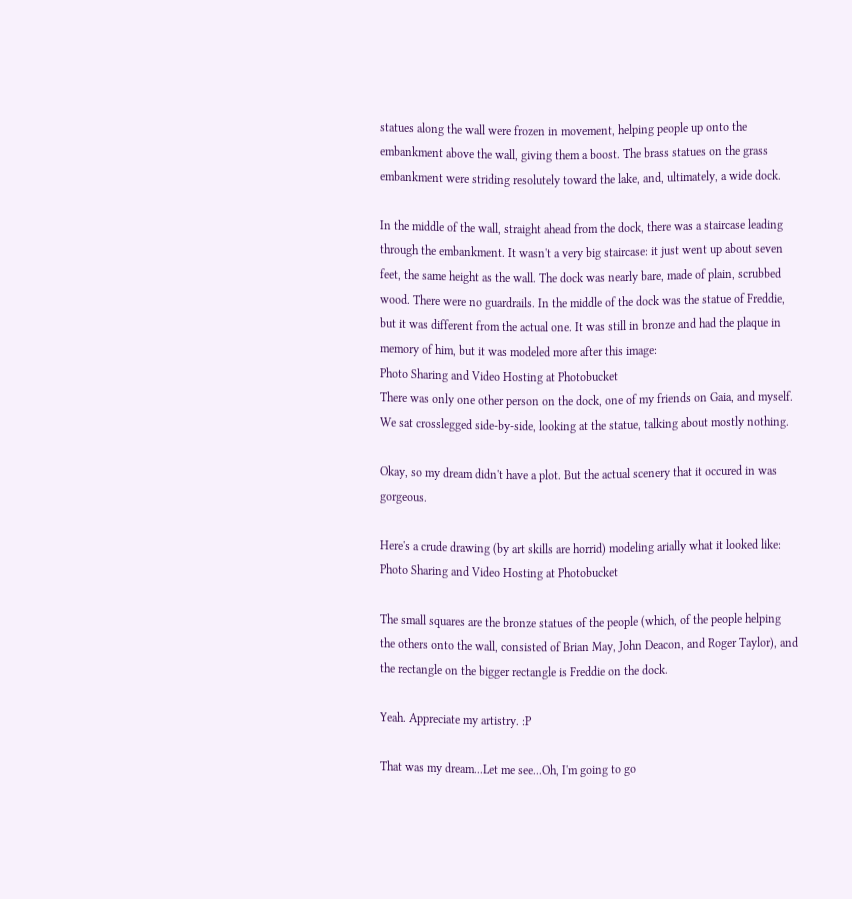statues along the wall were frozen in movement, helping people up onto the embankment above the wall, giving them a boost. The brass statues on the grass embankment were striding resolutely toward the lake, and, ultimately, a wide dock.

In the middle of the wall, straight ahead from the dock, there was a staircase leading through the embankment. It wasn't a very big staircase: it just went up about seven feet, the same height as the wall. The dock was nearly bare, made of plain, scrubbed wood. There were no guardrails. In the middle of the dock was the statue of Freddie, but it was different from the actual one. It was still in bronze and had the plaque in memory of him, but it was modeled more after this image:
Photo Sharing and Video Hosting at Photobucket
There was only one other person on the dock, one of my friends on Gaia, and myself. We sat crosslegged side-by-side, looking at the statue, talking about mostly nothing.

Okay, so my dream didn't have a plot. But the actual scenery that it occured in was gorgeous.

Here's a crude drawing (by art skills are horrid) modeling arially what it looked like:
Photo Sharing and Video Hosting at Photobucket

The small squares are the bronze statues of the people (which, of the people helping the others onto the wall, consisted of Brian May, John Deacon, and Roger Taylor), and the rectangle on the bigger rectangle is Freddie on the dock.

Yeah. Appreciate my artistry. :P

That was my dream...Let me see...Oh, I'm going to go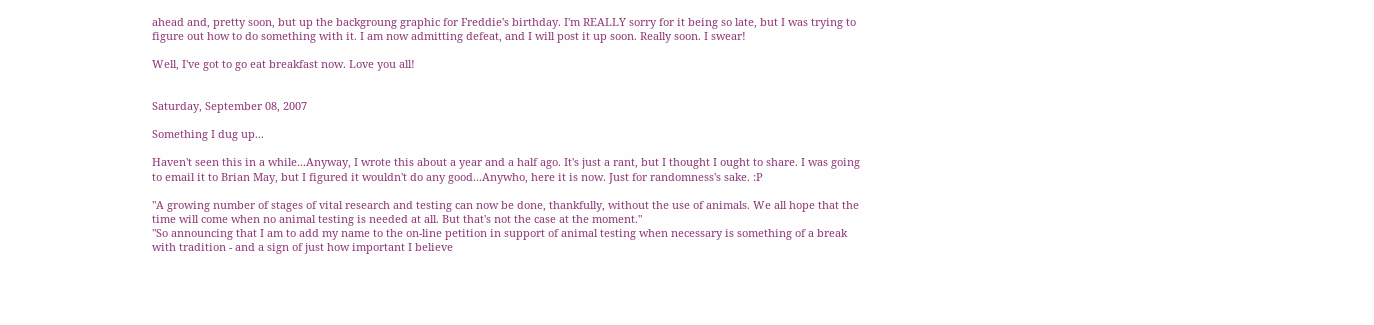ahead and, pretty soon, but up the backgroung graphic for Freddie's birthday. I'm REALLY sorry for it being so late, but I was trying to figure out how to do something with it. I am now admitting defeat, and I will post it up soon. Really soon. I swear!

Well, I've got to go eat breakfast now. Love you all!


Saturday, September 08, 2007

Something I dug up...

Haven't seen this in a while...Anyway, I wrote this about a year and a half ago. It's just a rant, but I thought I ought to share. I was going to email it to Brian May, but I figured it wouldn't do any good...Anywho, here it is now. Just for randomness's sake. :P

"A growing number of stages of vital research and testing can now be done, thankfully, without the use of animals. We all hope that the time will come when no animal testing is needed at all. But that's not the case at the moment."
"So announcing that I am to add my name to the on-line petition in support of animal testing when necessary is something of a break with tradition - and a sign of just how important I believe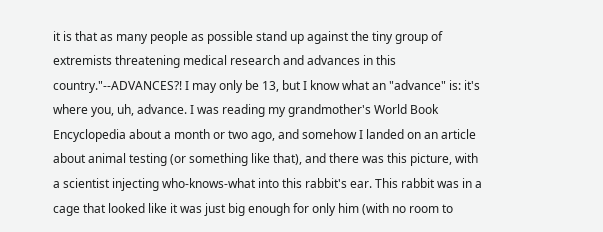it is that as many people as possible stand up against the tiny group of extremists threatening medical research and advances in this country."--ADVANCES?! I may only be 13, but I know what an "advance" is: it's where you, uh, advance. I was reading my grandmother's World Book Encyclopedia about a month or two ago, and somehow I landed on an article about animal testing (or something like that), and there was this picture, with a scientist injecting who-knows-what into this rabbit's ear. This rabbit was in a cage that looked like it was just big enough for only him (with no room to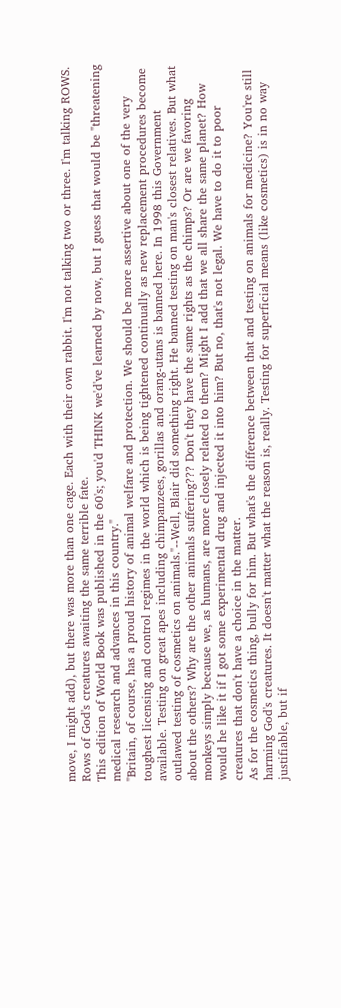move, I might add), but there was more than one cage. Each with their own rabbit. I'm not talking two or three. I'm talking ROWS. Rows of God's creatures awaiting the same terrible fate.
This edition of World Book was published in the 60's; you'd THINK we'd've learned by now, but I guess that would be "threatening medical research and advances in this country."
"Britain, of course, has a proud history of animal welfare and protection. We should be more assertive about one of the very toughest licensing and control regimes in the world which is being tightened continually as new replacement procedures become available. Testing on great apes including chimpanzees, gorillas and orang-utans is banned here. In 1998 this Government outlawed testing of cosmetics on animals."--Well, Blair did something right. He banned testing on man's closest relatives. But what about the others? Why are the other animals suffering??? Don't they have the same rights as the chimps? Or are we favoring monkeys simply because we, as humans, are more closely related to them? Might I add that we all share the same planet? How would he like it if I got some experimental drug and injected it into him? But no, that's not legal. We have to do it to poor creatures that don't have a choice in the matter.
As for the cosmetics thing, bully for him. But what's the difference between that and testing on animals for medicine? You're still harming God's creatures. It doesn't matter what the reason is, really. Testing for superficial means (like cosmetics) is in no way justifiable, but if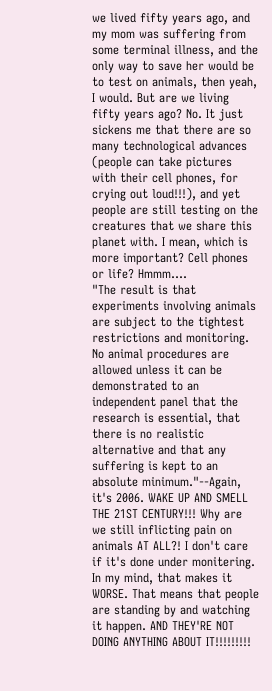we lived fifty years ago, and my mom was suffering from some terminal illness, and the only way to save her would be to test on animals, then yeah, I would. But are we living fifty years ago? No. It just sickens me that there are so many technological advances (people can take pictures with their cell phones, for crying out loud!!!), and yet people are still testing on the creatures that we share this planet with. I mean, which is more important? Cell phones or life? Hmmm....
"The result is that experiments involving animals are subject to the tightest restrictions and monitoring. No animal procedures are allowed unless it can be demonstrated to an independent panel that the research is essential, that there is no realistic alternative and that any suffering is kept to an absolute minimum."--Again, it's 2006. WAKE UP AND SMELL THE 21ST CENTURY!!! Why are we still inflicting pain on animals AT ALL?! I don't care if it's done under monitering. In my mind, that makes it WORSE. That means that people are standing by and watching it happen. AND THEY'RE NOT DOING ANYTHING ABOUT IT!!!!!!!!!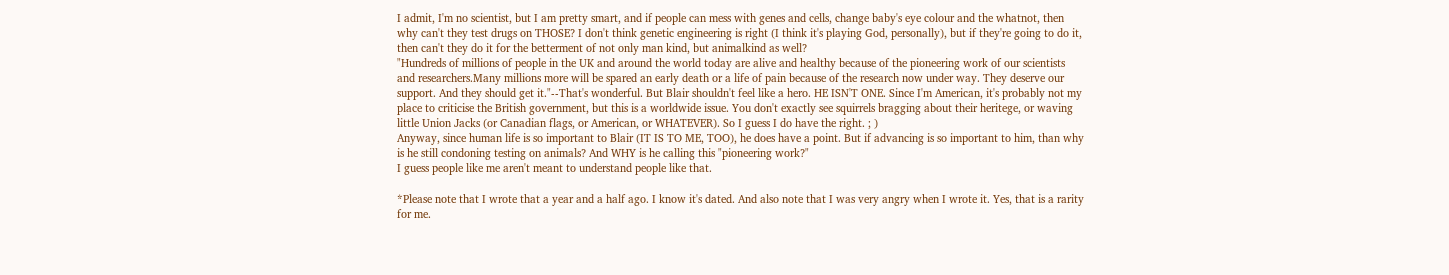I admit, I'm no scientist, but I am pretty smart, and if people can mess with genes and cells, change baby's eye colour and the whatnot, then why can't they test drugs on THOSE? I don't think genetic engineering is right (I think it's playing God, personally), but if they're going to do it, then can't they do it for the betterment of not only man kind, but animalkind as well?
"Hundreds of millions of people in the UK and around the world today are alive and healthy because of the pioneering work of our scientists and researchers.Many millions more will be spared an early death or a life of pain because of the research now under way. They deserve our support. And they should get it."--That's wonderful. But Blair shouldn't feel like a hero. HE ISN'T ONE. Since I'm American, it's probably not my place to criticise the British government, but this is a worldwide issue. You don't exactly see squirrels bragging about their heritege, or waving little Union Jacks (or Canadian flags, or American, or WHATEVER). So I guess I do have the right. ; )
Anyway, since human life is so important to Blair (IT IS TO ME, TOO), he does have a point. But if advancing is so important to him, than why is he still condoning testing on animals? And WHY is he calling this "pioneering work?"
I guess people like me aren't meant to understand people like that.

*Please note that I wrote that a year and a half ago. I know it's dated. And also note that I was very angry when I wrote it. Yes, that is a rarity for me.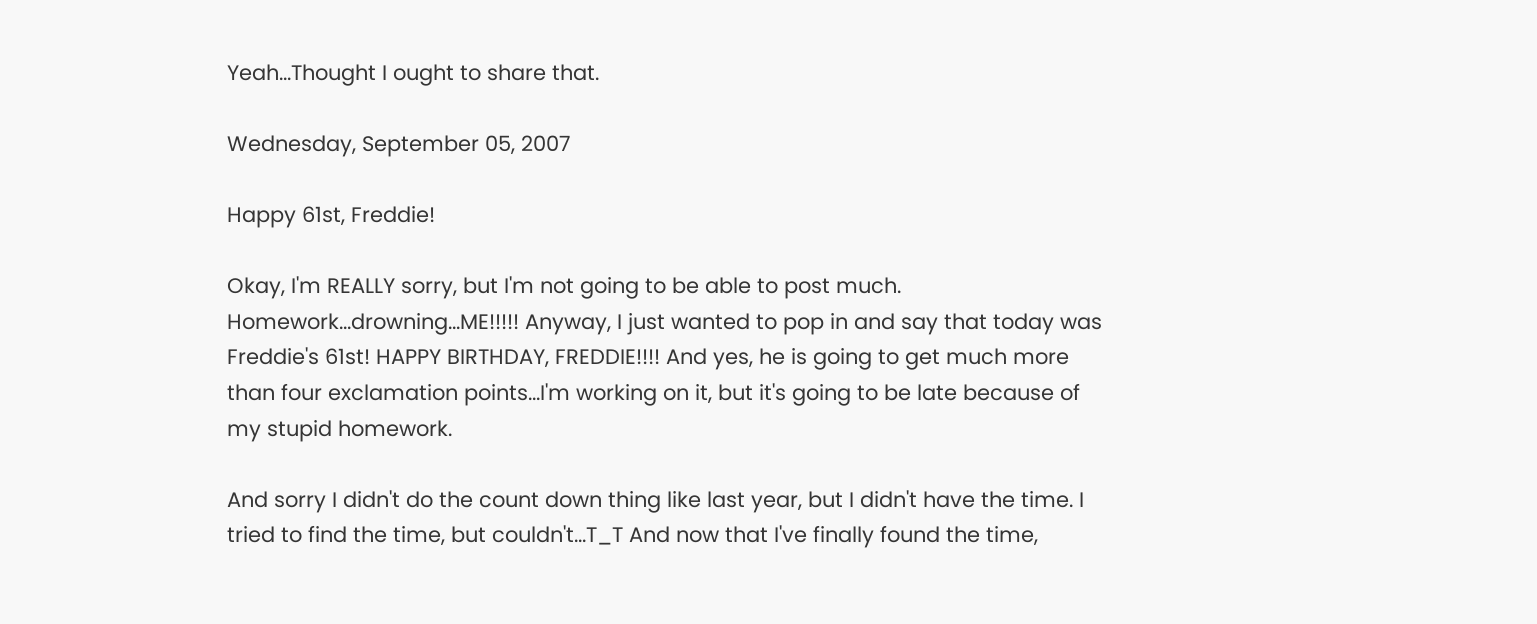Yeah...Thought I ought to share that.

Wednesday, September 05, 2007

Happy 61st, Freddie!

Okay, I'm REALLY sorry, but I'm not going to be able to post much. Homework...drowning...ME!!!!! Anyway, I just wanted to pop in and say that today was Freddie's 61st! HAPPY BIRTHDAY, FREDDIE!!!! And yes, he is going to get much more than four exclamation points...I'm working on it, but it's going to be late because of my stupid homework.

And sorry I didn't do the count down thing like last year, but I didn't have the time. I tried to find the time, but couldn't...T_T And now that I've finally found the time,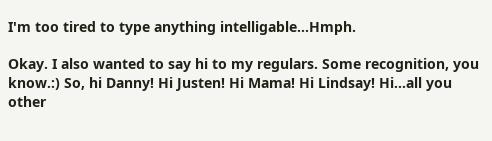I'm too tired to type anything intelligable...Hmph.

Okay. I also wanted to say hi to my regulars. Some recognition, you know.:) So, hi Danny! Hi Justen! Hi Mama! Hi Lindsay! Hi...all you other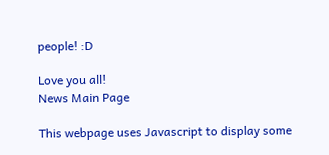people! :D

Love you all!
News Main Page

This webpage uses Javascript to display some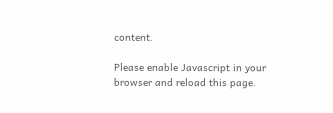content.

Please enable Javascript in your browser and reload this page.